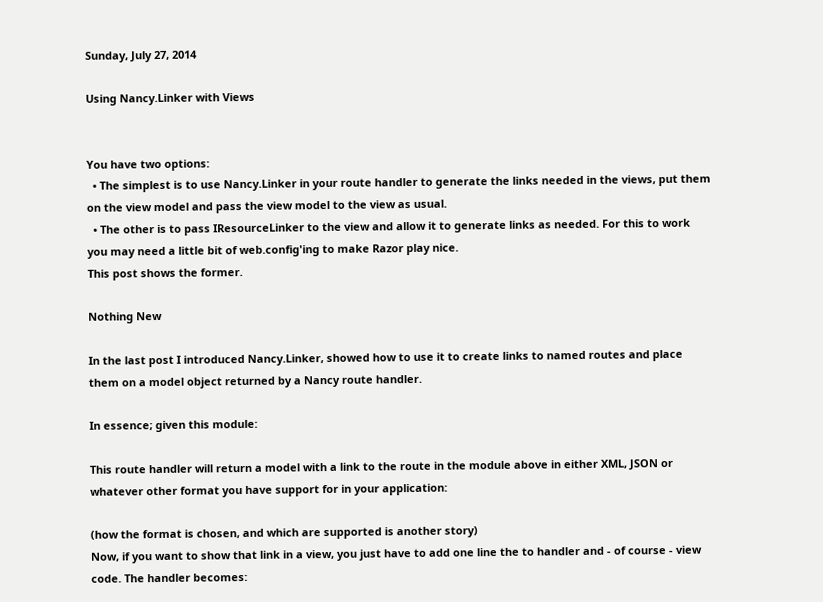Sunday, July 27, 2014

Using Nancy.Linker with Views


You have two options:
  • The simplest is to use Nancy.Linker in your route handler to generate the links needed in the views, put them on the view model and pass the view model to the view as usual.
  • The other is to pass IResourceLinker to the view and allow it to generate links as needed. For this to work you may need a little bit of web.config'ing to make Razor play nice.
This post shows the former.

Nothing New

In the last post I introduced Nancy.Linker, showed how to use it to create links to named routes and place them on a model object returned by a Nancy route handler.

In essence; given this module:

This route handler will return a model with a link to the route in the module above in either XML, JSON or whatever other format you have support for in your application:

(how the format is chosen, and which are supported is another story)
Now, if you want to show that link in a view, you just have to add one line the to handler and - of course - view code. The handler becomes: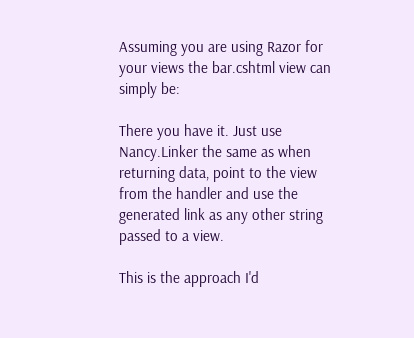Assuming you are using Razor for your views the bar.cshtml view can simply be:

There you have it. Just use Nancy.Linker the same as when returning data, point to the view from the handler and use the generated link as any other string passed to a view.

This is the approach I'd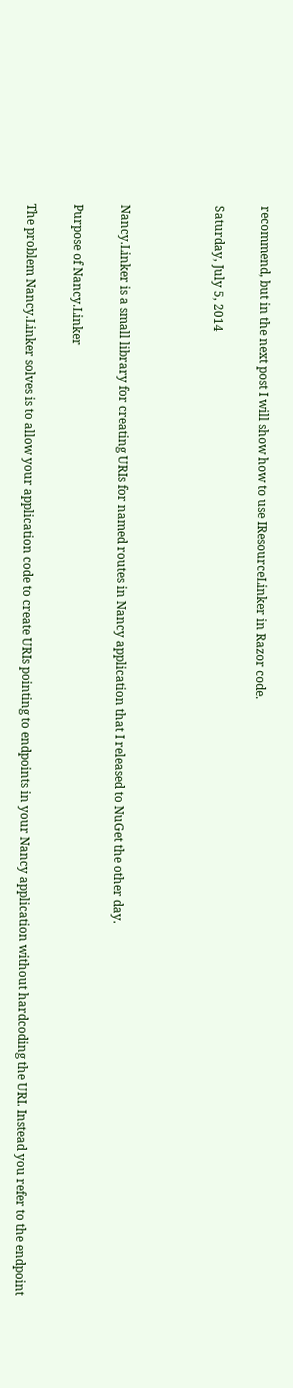recommend, but in the next post I will show how to use IResourceLinker in Razor code.

Saturday, July 5, 2014



Nancy.Linker is a small library for creating URIs for named routes in Nancy application that I released to NuGet the other day.

Purpose of Nancy.Linker

The problem Nancy.Linker solves is to allow your application code to create URIs pointing to endpoints in your Nancy application without hardcoding the URI. Instead you refer to the endpoint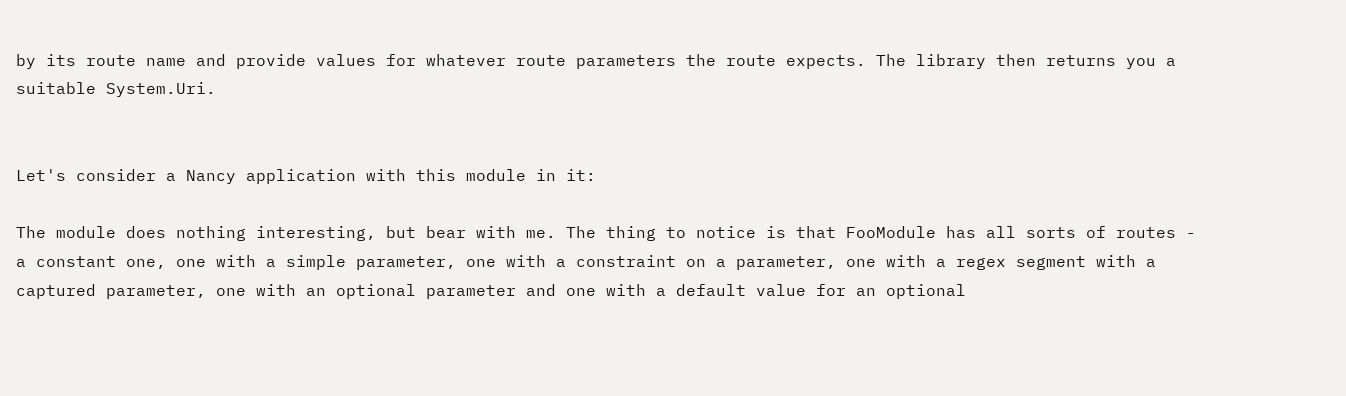by its route name and provide values for whatever route parameters the route expects. The library then returns you a suitable System.Uri.


Let's consider a Nancy application with this module in it:

The module does nothing interesting, but bear with me. The thing to notice is that FooModule has all sorts of routes - a constant one, one with a simple parameter, one with a constraint on a parameter, one with a regex segment with a captured parameter, one with an optional parameter and one with a default value for an optional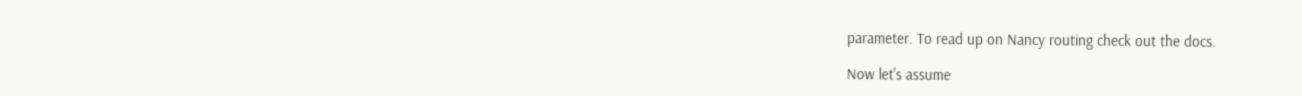parameter. To read up on Nancy routing check out the docs.

Now let's assume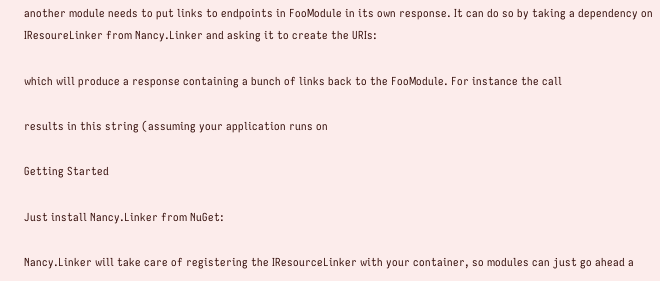another module needs to put links to endpoints in FooModule in its own response. It can do so by taking a dependency on IResoureLinker from Nancy.Linker and asking it to create the URIs:

which will produce a response containing a bunch of links back to the FooModule. For instance the call

results in this string (assuming your application runs on

Getting Started

Just install Nancy.Linker from NuGet:

Nancy.Linker will take care of registering the IResourceLinker with your container, so modules can just go ahead a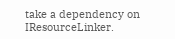take a dependency on IResourceLinker.